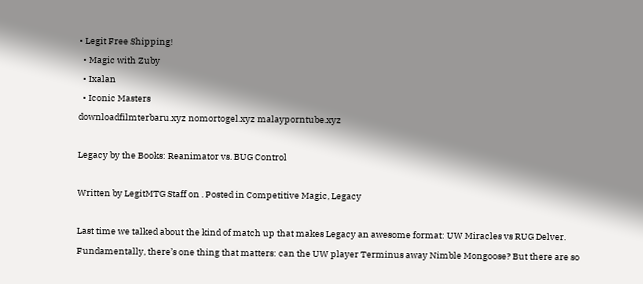• Legit Free Shipping!
  • Magic with Zuby
  • Ixalan
  • Iconic Masters
downloadfilmterbaru.xyz nomortogel.xyz malayporntube.xyz

Legacy by the Books: Reanimator vs. BUG Control

Written by LegitMTG Staff on . Posted in Competitive Magic, Legacy

Last time we talked about the kind of match up that makes Legacy an awesome format: UW Miracles vs RUG Delver. Fundamentally, there’s one thing that matters: can the UW player Terminus away Nimble Mongoose? But there are so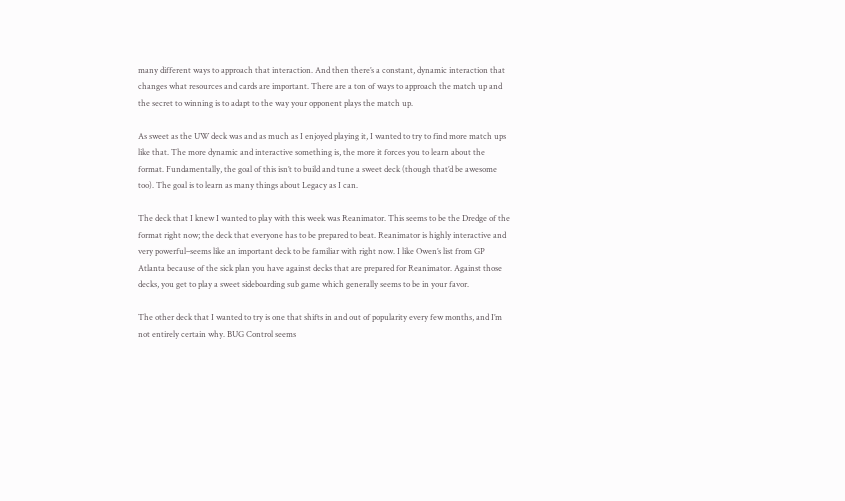many different ways to approach that interaction. And then there’s a constant, dynamic interaction that changes what resources and cards are important. There are a ton of ways to approach the match up and the secret to winning is to adapt to the way your opponent plays the match up.

As sweet as the UW deck was and as much as I enjoyed playing it, I wanted to try to find more match ups like that. The more dynamic and interactive something is, the more it forces you to learn about the format. Fundamentally, the goal of this isn’t to build and tune a sweet deck (though that’d be awesome too). The goal is to learn as many things about Legacy as I can.

The deck that I knew I wanted to play with this week was Reanimator. This seems to be the Dredge of the format right now; the deck that everyone has to be prepared to beat. Reanimator is highly interactive and very powerful–seems like an important deck to be familiar with right now. I like Owen’s list from GP Atlanta because of the sick plan you have against decks that are prepared for Reanimator. Against those decks, you get to play a sweet sideboarding sub game which generally seems to be in your favor.

The other deck that I wanted to try is one that shifts in and out of popularity every few months, and I’m not entirely certain why. BUG Control seems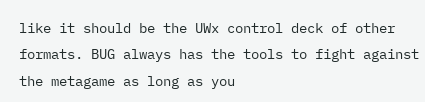like it should be the UWx control deck of other formats. BUG always has the tools to fight against the metagame as long as you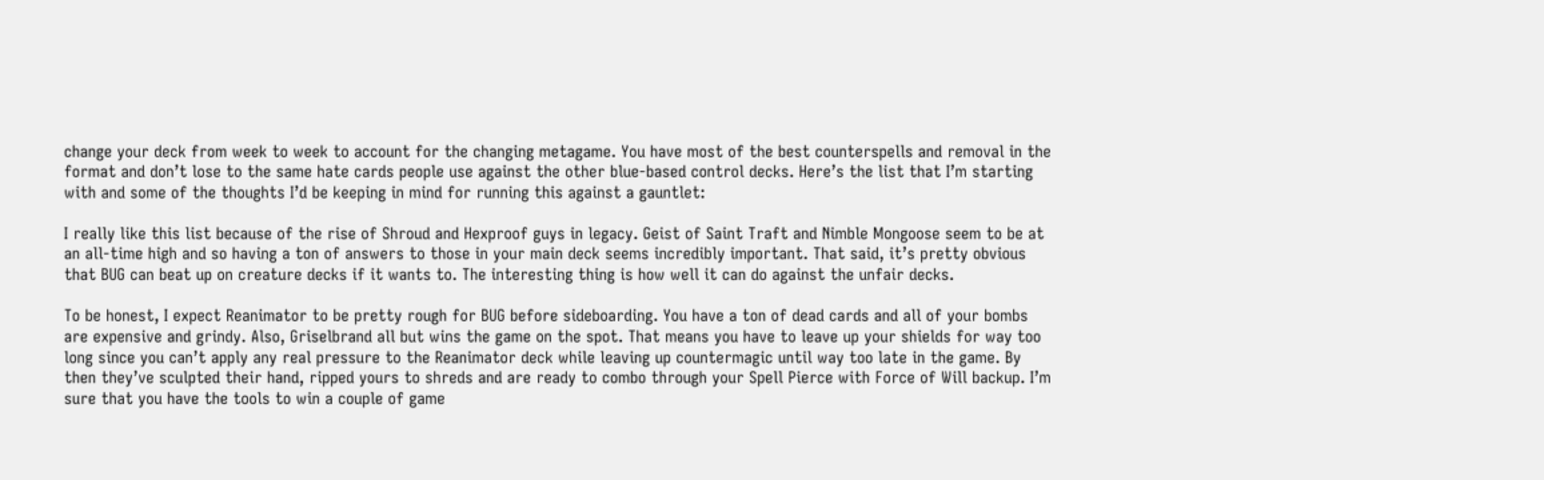change your deck from week to week to account for the changing metagame. You have most of the best counterspells and removal in the format and don’t lose to the same hate cards people use against the other blue-based control decks. Here’s the list that I’m starting with and some of the thoughts I’d be keeping in mind for running this against a gauntlet:

I really like this list because of the rise of Shroud and Hexproof guys in legacy. Geist of Saint Traft and Nimble Mongoose seem to be at an all-time high and so having a ton of answers to those in your main deck seems incredibly important. That said, it’s pretty obvious that BUG can beat up on creature decks if it wants to. The interesting thing is how well it can do against the unfair decks.

To be honest, I expect Reanimator to be pretty rough for BUG before sideboarding. You have a ton of dead cards and all of your bombs are expensive and grindy. Also, Griselbrand all but wins the game on the spot. That means you have to leave up your shields for way too long since you can’t apply any real pressure to the Reanimator deck while leaving up countermagic until way too late in the game. By then they’ve sculpted their hand, ripped yours to shreds and are ready to combo through your Spell Pierce with Force of Will backup. I’m sure that you have the tools to win a couple of game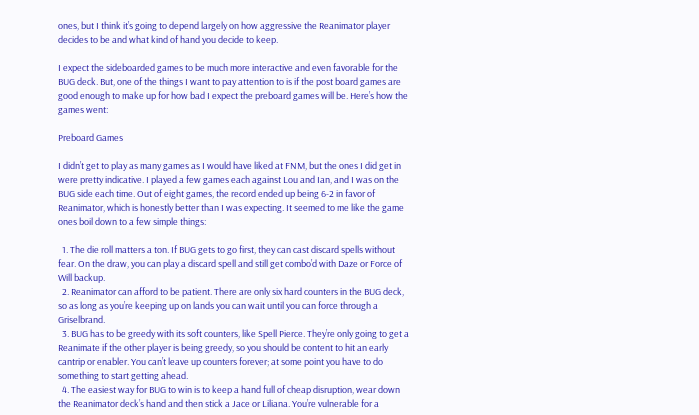ones, but I think it’s going to depend largely on how aggressive the Reanimator player decides to be and what kind of hand you decide to keep.

I expect the sideboarded games to be much more interactive and even favorable for the BUG deck. But, one of the things I want to pay attention to is if the post board games are good enough to make up for how bad I expect the preboard games will be. Here’s how the games went:

Preboard Games

I didn’t get to play as many games as I would have liked at FNM, but the ones I did get in were pretty indicative. I played a few games each against Lou and Ian, and I was on the BUG side each time. Out of eight games, the record ended up being 6-2 in favor of Reanimator, which is honestly better than I was expecting. It seemed to me like the game ones boil down to a few simple things:

  1. The die roll matters a ton. If BUG gets to go first, they can cast discard spells without fear. On the draw, you can play a discard spell and still get combo’d with Daze or Force of Will backup.
  2. Reanimator can afford to be patient. There are only six hard counters in the BUG deck, so as long as you’re keeping up on lands you can wait until you can force through a Griselbrand.
  3. BUG has to be greedy with its soft counters, like Spell Pierce. They’re only going to get a Reanimate if the other player is being greedy, so you should be content to hit an early cantrip or enabler. You can’t leave up counters forever; at some point you have to do something to start getting ahead.
  4. The easiest way for BUG to win is to keep a hand full of cheap disruption, wear down the Reanimator deck’s hand and then stick a Jace or Liliana. You’re vulnerable for a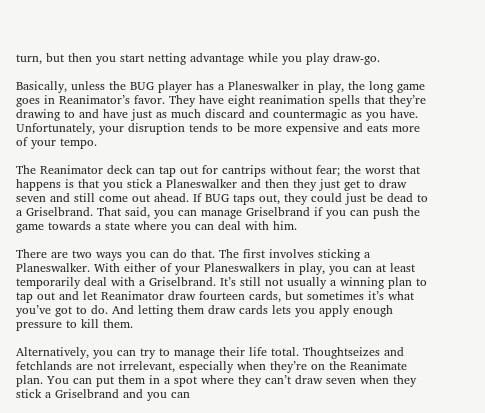turn, but then you start netting advantage while you play draw-go.

Basically, unless the BUG player has a Planeswalker in play, the long game goes in Reanimator’s favor. They have eight reanimation spells that they’re drawing to and have just as much discard and countermagic as you have. Unfortunately, your disruption tends to be more expensive and eats more of your tempo.

The Reanimator deck can tap out for cantrips without fear; the worst that happens is that you stick a Planeswalker and then they just get to draw seven and still come out ahead. If BUG taps out, they could just be dead to a Griselbrand. That said, you can manage Griselbrand if you can push the game towards a state where you can deal with him.

There are two ways you can do that. The first involves sticking a Planeswalker. With either of your Planeswalkers in play, you can at least temporarily deal with a Griselbrand. It’s still not usually a winning plan to tap out and let Reanimator draw fourteen cards, but sometimes it’s what you’ve got to do. And letting them draw cards lets you apply enough pressure to kill them.

Alternatively, you can try to manage their life total. Thoughtseizes and fetchlands are not irrelevant, especially when they’re on the Reanimate plan. You can put them in a spot where they can’t draw seven when they stick a Griselbrand and you can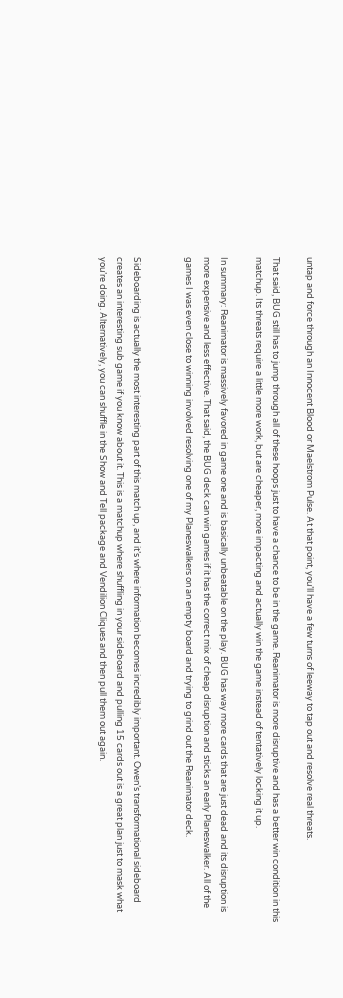untap and force through an Innocent Blood or Maelstrom Pulse. At that point, you’ll have a few turns of leeway to tap out and resolve real threats.

That said, BUG still has to jump through all of these hoops just to have a chance to be in the game. Reanimator is more disruptive and has a better win condition in this matchup. Its threats require a little more work, but are cheaper, more impacting and actually win the game instead of tentatively locking it up.

In summary: Reanimator is massively favored in game one and is basically unbeatable on the play. BUG has way more cards that are just dead and its disruption is more expensive and less effective. That said, the BUG deck can win games if it has the correct mix of cheap disruption and sticks an early Planeswalker. All of the games I was even close to winning involved resolving one of my Planeswalkers on an empty board and trying to grind out the Reanimator deck.


Sideboarding is actually the most interesting part of this match up, and it’s where information becomes incredibly important. Owen’s transformational sideboard creates an interesting sub game if you know about it. This is a matchup where shuffling in your sideboard and pulling 15 cards out is a great plan just to mask what you’re doing. Alternatively, you can shuffle in the Show and Tell package and Vendilion Cliques and then pull them out again.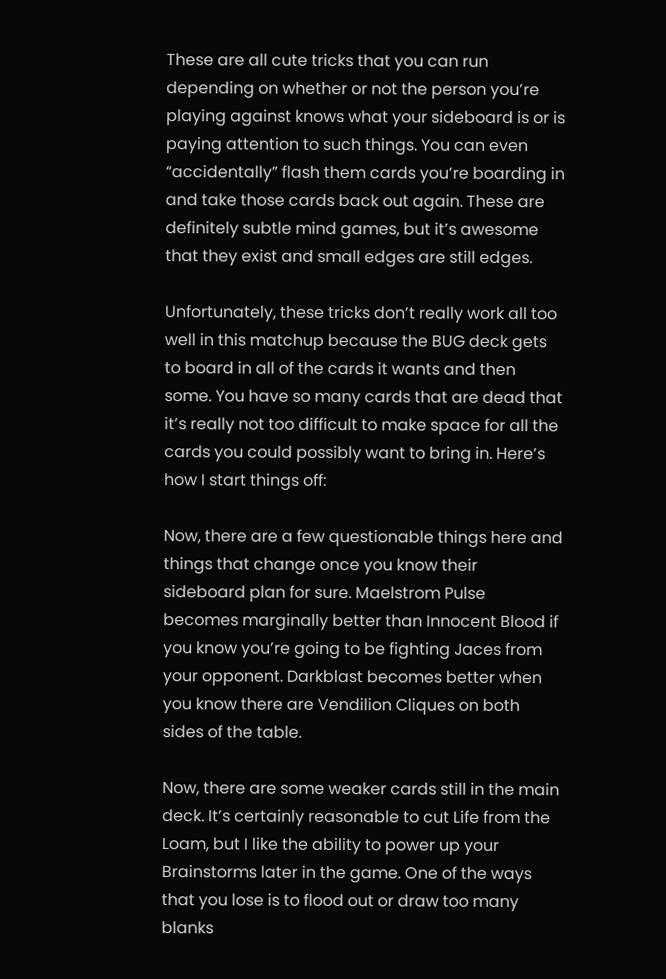These are all cute tricks that you can run depending on whether or not the person you’re playing against knows what your sideboard is or is paying attention to such things. You can even “accidentally” flash them cards you’re boarding in and take those cards back out again. These are definitely subtle mind games, but it’s awesome that they exist and small edges are still edges.

Unfortunately, these tricks don’t really work all too well in this matchup because the BUG deck gets to board in all of the cards it wants and then some. You have so many cards that are dead that it’s really not too difficult to make space for all the cards you could possibly want to bring in. Here’s how I start things off:

Now, there are a few questionable things here and things that change once you know their sideboard plan for sure. Maelstrom Pulse becomes marginally better than Innocent Blood if you know you’re going to be fighting Jaces from your opponent. Darkblast becomes better when you know there are Vendilion Cliques on both sides of the table.

Now, there are some weaker cards still in the main deck. It’s certainly reasonable to cut Life from the Loam, but I like the ability to power up your Brainstorms later in the game. One of the ways that you lose is to flood out or draw too many blanks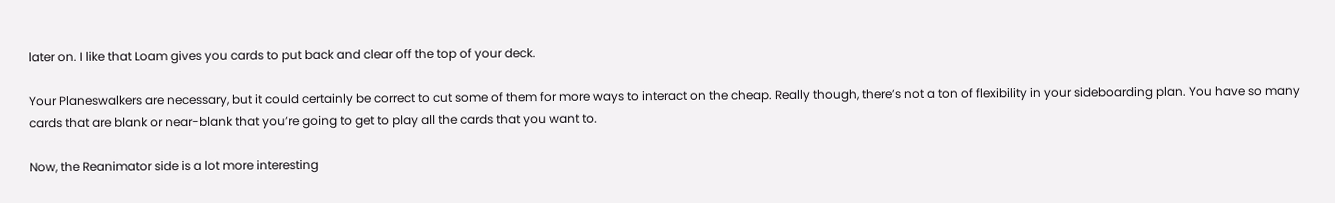later on. I like that Loam gives you cards to put back and clear off the top of your deck.

Your Planeswalkers are necessary, but it could certainly be correct to cut some of them for more ways to interact on the cheap. Really though, there’s not a ton of flexibility in your sideboarding plan. You have so many cards that are blank or near-blank that you’re going to get to play all the cards that you want to.

Now, the Reanimator side is a lot more interesting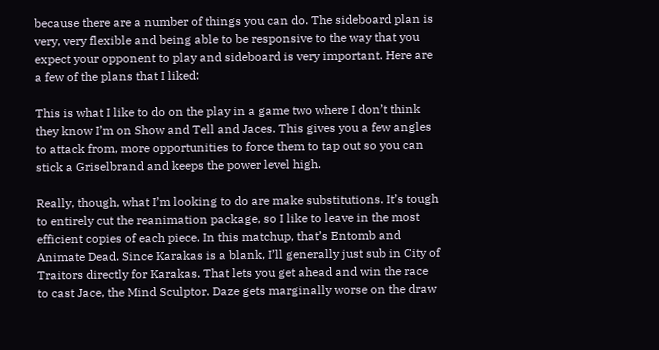because there are a number of things you can do. The sideboard plan is very, very flexible and being able to be responsive to the way that you expect your opponent to play and sideboard is very important. Here are a few of the plans that I liked:

This is what I like to do on the play in a game two where I don’t think they know I’m on Show and Tell and Jaces. This gives you a few angles to attack from, more opportunities to force them to tap out so you can stick a Griselbrand and keeps the power level high.

Really, though, what I’m looking to do are make substitutions. It’s tough to entirely cut the reanimation package, so I like to leave in the most efficient copies of each piece. In this matchup, that’s Entomb and Animate Dead. Since Karakas is a blank, I’ll generally just sub in City of Traitors directly for Karakas. That lets you get ahead and win the race to cast Jace, the Mind Sculptor. Daze gets marginally worse on the draw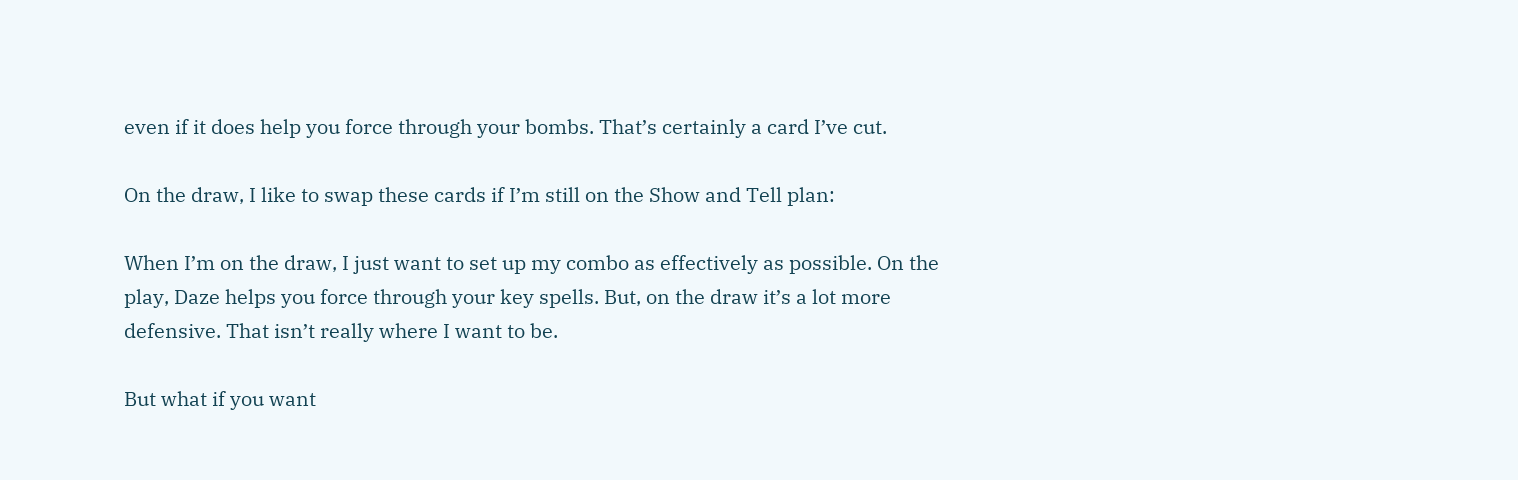even if it does help you force through your bombs. That’s certainly a card I’ve cut.

On the draw, I like to swap these cards if I’m still on the Show and Tell plan:

When I’m on the draw, I just want to set up my combo as effectively as possible. On the play, Daze helps you force through your key spells. But, on the draw it’s a lot more defensive. That isn’t really where I want to be.

But what if you want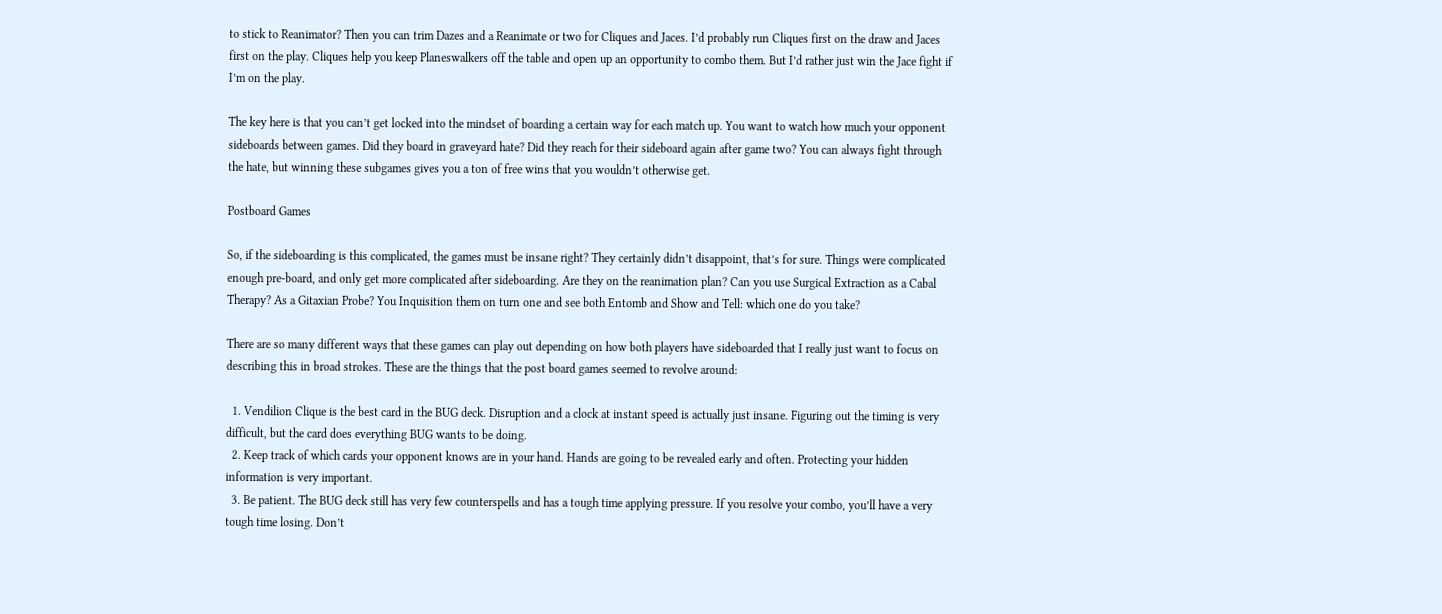to stick to Reanimator? Then you can trim Dazes and a Reanimate or two for Cliques and Jaces. I’d probably run Cliques first on the draw and Jaces first on the play. Cliques help you keep Planeswalkers off the table and open up an opportunity to combo them. But I’d rather just win the Jace fight if I’m on the play.

The key here is that you can’t get locked into the mindset of boarding a certain way for each match up. You want to watch how much your opponent sideboards between games. Did they board in graveyard hate? Did they reach for their sideboard again after game two? You can always fight through the hate, but winning these subgames gives you a ton of free wins that you wouldn’t otherwise get.

Postboard Games

So, if the sideboarding is this complicated, the games must be insane right? They certainly didn’t disappoint, that’s for sure. Things were complicated enough pre-board, and only get more complicated after sideboarding. Are they on the reanimation plan? Can you use Surgical Extraction as a Cabal Therapy? As a Gitaxian Probe? You Inquisition them on turn one and see both Entomb and Show and Tell: which one do you take?

There are so many different ways that these games can play out depending on how both players have sideboarded that I really just want to focus on describing this in broad strokes. These are the things that the post board games seemed to revolve around:

  1. Vendilion Clique is the best card in the BUG deck. Disruption and a clock at instant speed is actually just insane. Figuring out the timing is very difficult, but the card does everything BUG wants to be doing.
  2. Keep track of which cards your opponent knows are in your hand. Hands are going to be revealed early and often. Protecting your hidden information is very important.
  3. Be patient. The BUG deck still has very few counterspells and has a tough time applying pressure. If you resolve your combo, you’ll have a very tough time losing. Don’t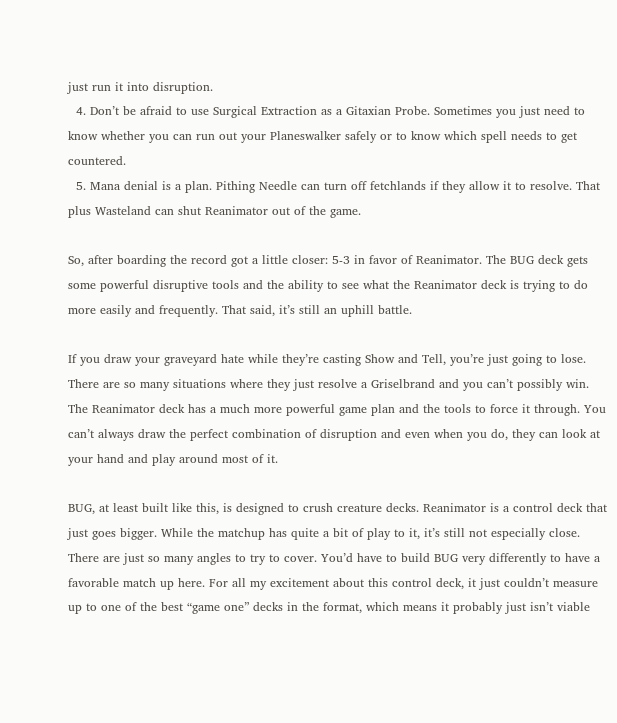just run it into disruption.
  4. Don’t be afraid to use Surgical Extraction as a Gitaxian Probe. Sometimes you just need to know whether you can run out your Planeswalker safely or to know which spell needs to get countered.
  5. Mana denial is a plan. Pithing Needle can turn off fetchlands if they allow it to resolve. That plus Wasteland can shut Reanimator out of the game.

So, after boarding the record got a little closer: 5-3 in favor of Reanimator. The BUG deck gets some powerful disruptive tools and the ability to see what the Reanimator deck is trying to do more easily and frequently. That said, it’s still an uphill battle.

If you draw your graveyard hate while they’re casting Show and Tell, you’re just going to lose. There are so many situations where they just resolve a Griselbrand and you can’t possibly win. The Reanimator deck has a much more powerful game plan and the tools to force it through. You can’t always draw the perfect combination of disruption and even when you do, they can look at your hand and play around most of it.

BUG, at least built like this, is designed to crush creature decks. Reanimator is a control deck that just goes bigger. While the matchup has quite a bit of play to it, it’s still not especially close. There are just so many angles to try to cover. You’d have to build BUG very differently to have a favorable match up here. For all my excitement about this control deck, it just couldn’t measure up to one of the best “game one” decks in the format, which means it probably just isn’t viable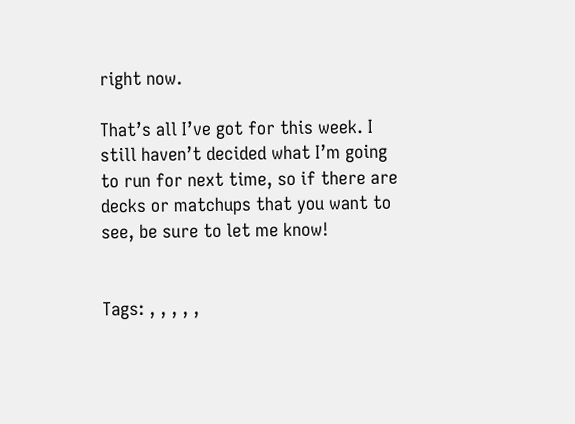right now.

That’s all I’ve got for this week. I still haven’t decided what I’m going to run for next time, so if there are decks or matchups that you want to see, be sure to let me know!


Tags: , , , , ,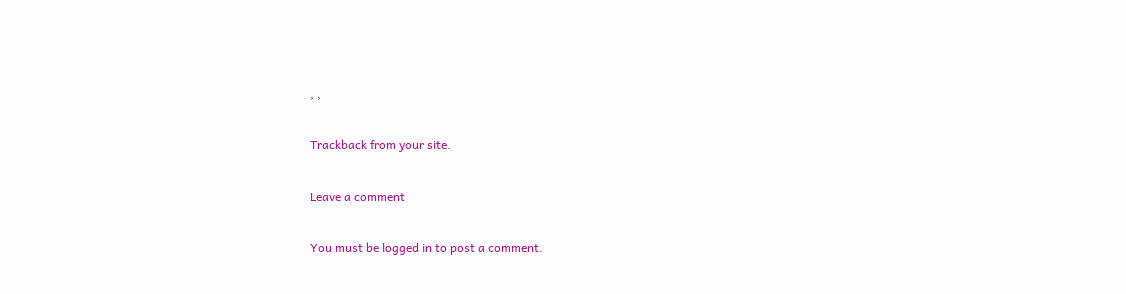, ,

Trackback from your site.

Leave a comment

You must be logged in to post a comment.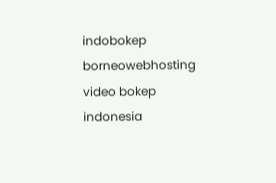indobokep borneowebhosting video bokep indonesia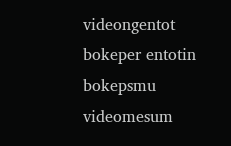videongentot bokeper entotin bokepsmu videomesum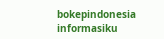bokepindonesia informasiku